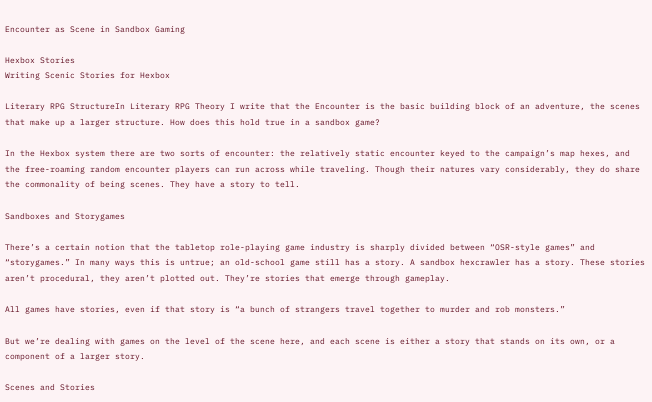Encounter as Scene in Sandbox Gaming

Hexbox Stories
Writing Scenic Stories for Hexbox

Literary RPG StructureIn Literary RPG Theory I write that the Encounter is the basic building block of an adventure, the scenes that make up a larger structure. How does this hold true in a sandbox game?

In the Hexbox system there are two sorts of encounter: the relatively static encounter keyed to the campaign’s map hexes, and the free-roaming random encounter players can run across while traveling. Though their natures vary considerably, they do share the commonality of being scenes. They have a story to tell.

Sandboxes and Storygames

There’s a certain notion that the tabletop role-playing game industry is sharply divided between “OSR-style games” and “storygames.” In many ways this is untrue; an old-school game still has a story. A sandbox hexcrawler has a story. These stories aren’t procedural, they aren’t plotted out. They’re stories that emerge through gameplay.

All games have stories, even if that story is “a bunch of strangers travel together to murder and rob monsters.”

But we’re dealing with games on the level of the scene here, and each scene is either a story that stands on its own, or a component of a larger story.

Scenes and Stories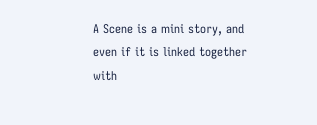A Scene is a mini story, and even if it is linked together with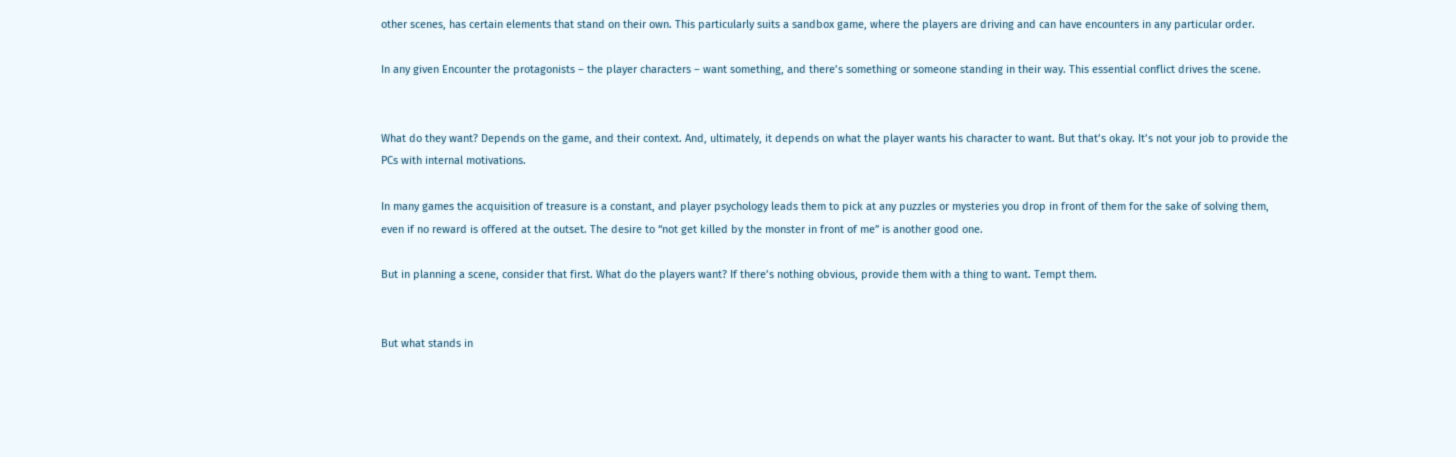other scenes, has certain elements that stand on their own. This particularly suits a sandbox game, where the players are driving and can have encounters in any particular order.

In any given Encounter the protagonists – the player characters – want something, and there’s something or someone standing in their way. This essential conflict drives the scene.


What do they want? Depends on the game, and their context. And, ultimately, it depends on what the player wants his character to want. But that’s okay. It’s not your job to provide the PCs with internal motivations.

In many games the acquisition of treasure is a constant, and player psychology leads them to pick at any puzzles or mysteries you drop in front of them for the sake of solving them, even if no reward is offered at the outset. The desire to “not get killed by the monster in front of me” is another good one.

But in planning a scene, consider that first. What do the players want? If there’s nothing obvious, provide them with a thing to want. Tempt them.


But what stands in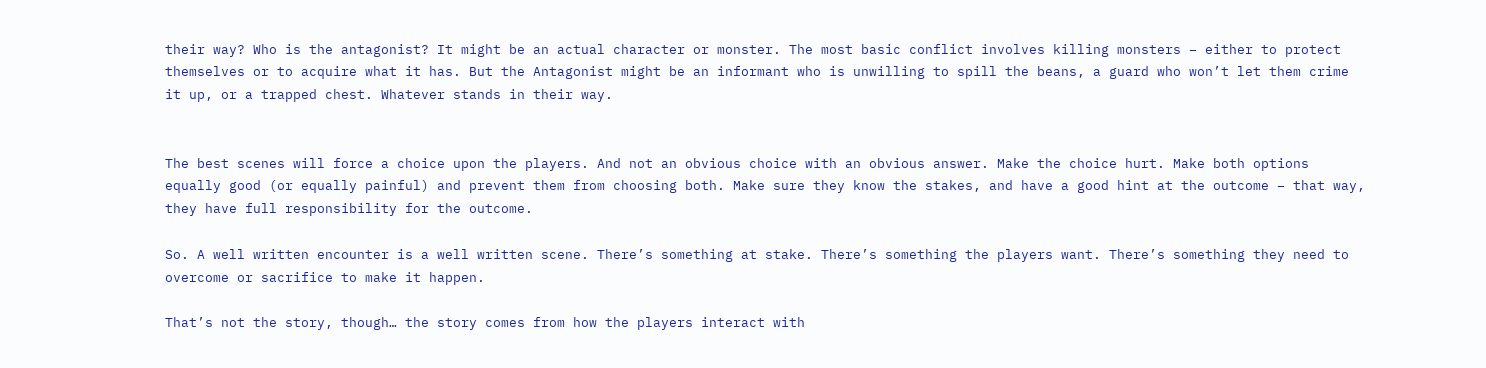their way? Who is the antagonist? It might be an actual character or monster. The most basic conflict involves killing monsters – either to protect themselves or to acquire what it has. But the Antagonist might be an informant who is unwilling to spill the beans, a guard who won’t let them crime it up, or a trapped chest. Whatever stands in their way.


The best scenes will force a choice upon the players. And not an obvious choice with an obvious answer. Make the choice hurt. Make both options equally good (or equally painful) and prevent them from choosing both. Make sure they know the stakes, and have a good hint at the outcome – that way, they have full responsibility for the outcome.

So. A well written encounter is a well written scene. There’s something at stake. There’s something the players want. There’s something they need to overcome or sacrifice to make it happen.

That’s not the story, though… the story comes from how the players interact with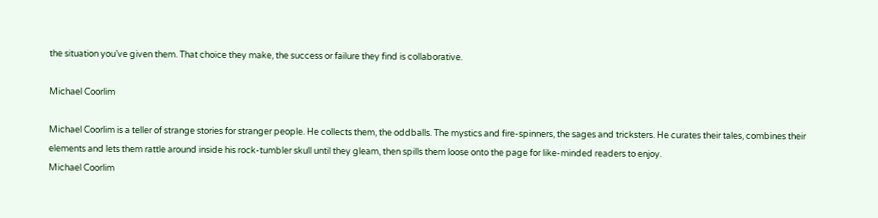the situation you’ve given them. That choice they make, the success or failure they find is collaborative.

Michael Coorlim

Michael Coorlim is a teller of strange stories for stranger people. He collects them, the oddballs. The mystics and fire-spinners, the sages and tricksters. He curates their tales, combines their elements and lets them rattle around inside his rock-tumbler skull until they gleam, then spills them loose onto the page for like-minded readers to enjoy.
Michael Coorlim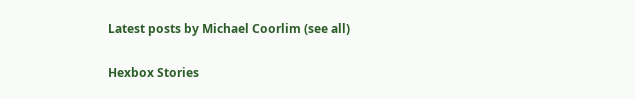Latest posts by Michael Coorlim (see all)

Hexbox Stories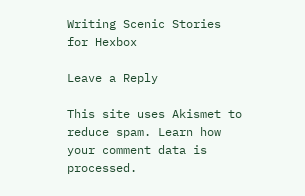Writing Scenic Stories for Hexbox

Leave a Reply

This site uses Akismet to reduce spam. Learn how your comment data is processed.